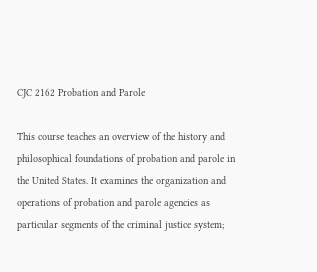CJC 2162 Probation and Parole

This course teaches an overview of the history and philosophical foundations of probation and parole in the United States. It examines the organization and operations of probation and parole agencies as particular segments of the criminal justice system;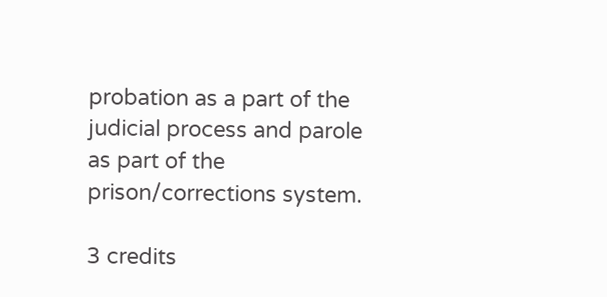probation as a part of the judicial process and parole as part of the prison/corrections system.

3 credits